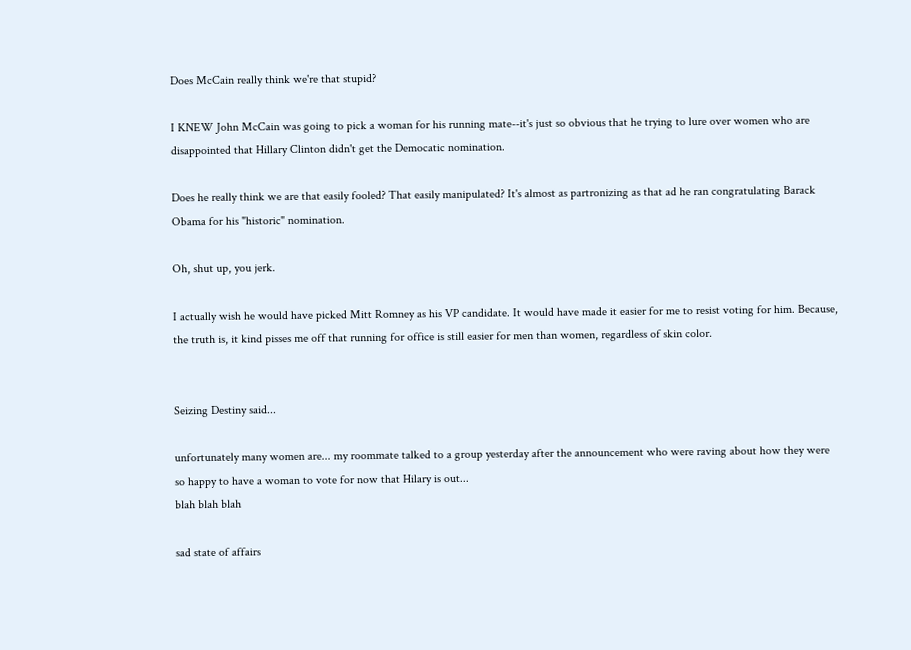Does McCain really think we're that stupid?

I KNEW John McCain was going to pick a woman for his running mate--it's just so obvious that he trying to lure over women who are disappointed that Hillary Clinton didn't get the Democatic nomination.

Does he really think we are that easily fooled? That easily manipulated? It's almost as partronizing as that ad he ran congratulating Barack Obama for his "historic" nomination.

Oh, shut up, you jerk.

I actually wish he would have picked Mitt Romney as his VP candidate. It would have made it easier for me to resist voting for him. Because, the truth is, it kind pisses me off that running for office is still easier for men than women, regardless of skin color.


Seizing Destiny said...

unfortunately many women are... my roommate talked to a group yesterday after the announcement who were raving about how they were so happy to have a woman to vote for now that Hilary is out...
blah blah blah

sad state of affairs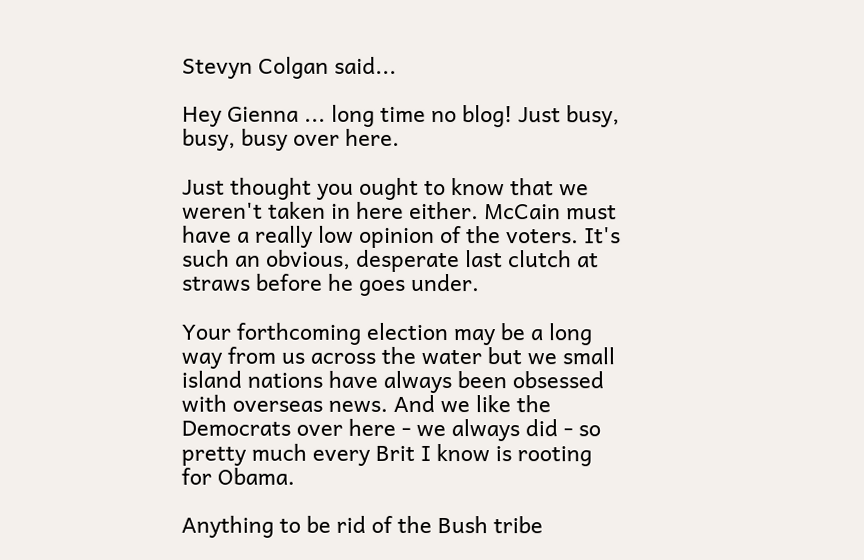Stevyn Colgan said...

Hey Gienna ... long time no blog! Just busy, busy, busy over here.

Just thought you ought to know that we weren't taken in here either. McCain must have a really low opinion of the voters. It's such an obvious, desperate last clutch at straws before he goes under.

Your forthcoming election may be a long way from us across the water but we small island nations have always been obsessed with overseas news. And we like the Democrats over here - we always did - so pretty much every Brit I know is rooting for Obama.

Anything to be rid of the Bush tribe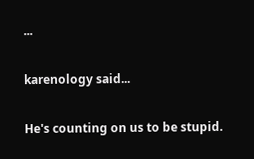...

karenology said...

He's counting on us to be stupid.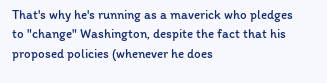That's why he's running as a maverick who pledges to "change" Washington, despite the fact that his proposed policies (whenever he does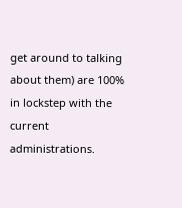get around to talking about them) are 100% in lockstep with the current administrations.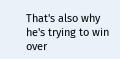That's also why he's trying to win over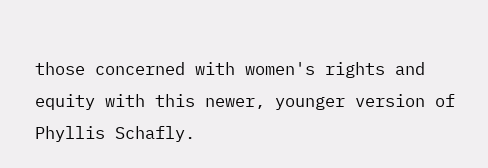those concerned with women's rights and equity with this newer, younger version of Phyllis Schafly.